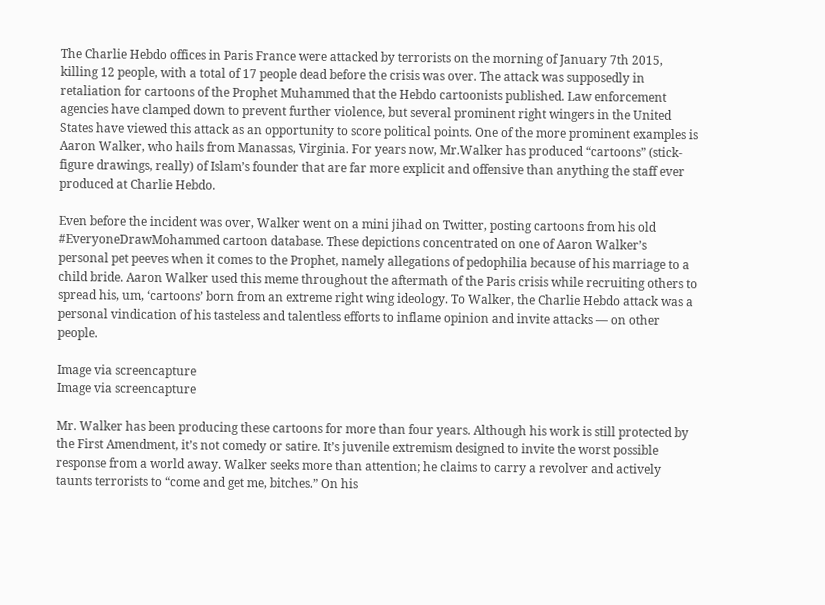The Charlie Hebdo offices in Paris France were attacked by terrorists on the morning of January 7th 2015, killing 12 people, with a total of 17 people dead before the crisis was over. The attack was supposedly in retaliation for cartoons of the Prophet Muhammed that the Hebdo cartoonists published. Law enforcement agencies have clamped down to prevent further violence, but several prominent right wingers in the United States have viewed this attack as an opportunity to score political points. One of the more prominent examples is Aaron Walker, who hails from Manassas, Virginia. For years now, Mr.Walker has produced “cartoons” (stick-figure drawings, really) of Islam’s founder that are far more explicit and offensive than anything the staff ever produced at Charlie Hebdo.

Even before the incident was over, Walker went on a mini jihad on Twitter, posting cartoons from his old #EveryoneDrawMohammed cartoon database. These depictions concentrated on one of Aaron Walker’s personal pet peeves when it comes to the Prophet, namely allegations of pedophilia because of his marriage to a child bride. Aaron Walker used this meme throughout the aftermath of the Paris crisis while recruiting others to spread his, um, ‘cartoons’ born from an extreme right wing ideology. To Walker, the Charlie Hebdo attack was a personal vindication of his tasteless and talentless efforts to inflame opinion and invite attacks — on other people.

Image via screencapture
Image via screencapture

Mr. Walker has been producing these cartoons for more than four years. Although his work is still protected by the First Amendment, it’s not comedy or satire. It’s juvenile extremism designed to invite the worst possible response from a world away. Walker seeks more than attention; he claims to carry a revolver and actively taunts terrorists to “come and get me, bitches.” On his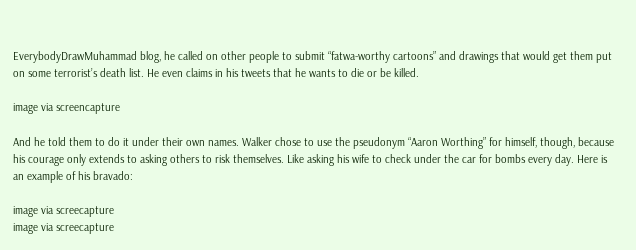EverybodyDrawMuhammad blog, he called on other people to submit “fatwa-worthy cartoons” and drawings that would get them put on some terrorist’s death list. He even claims in his tweets that he wants to die or be killed.

image via screencapture

And he told them to do it under their own names. Walker chose to use the pseudonym “Aaron Worthing” for himself, though, because his courage only extends to asking others to risk themselves. Like asking his wife to check under the car for bombs every day. Here is an example of his bravado:

image via screecapture
image via screecapture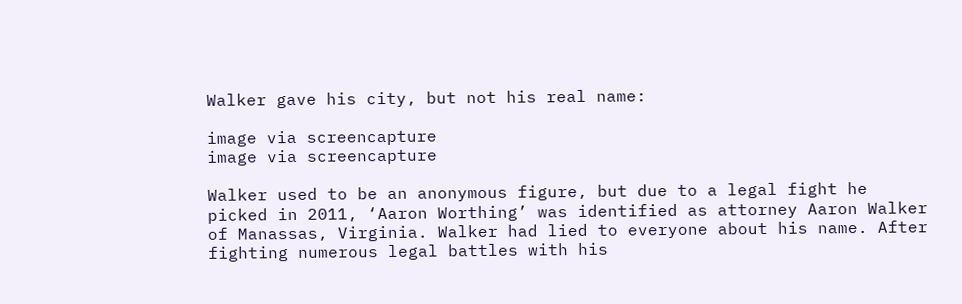Walker gave his city, but not his real name:

image via screencapture
image via screencapture

Walker used to be an anonymous figure, but due to a legal fight he picked in 2011, ‘Aaron Worthing’ was identified as attorney Aaron Walker of Manassas, Virginia. Walker had lied to everyone about his name. After fighting numerous legal battles with his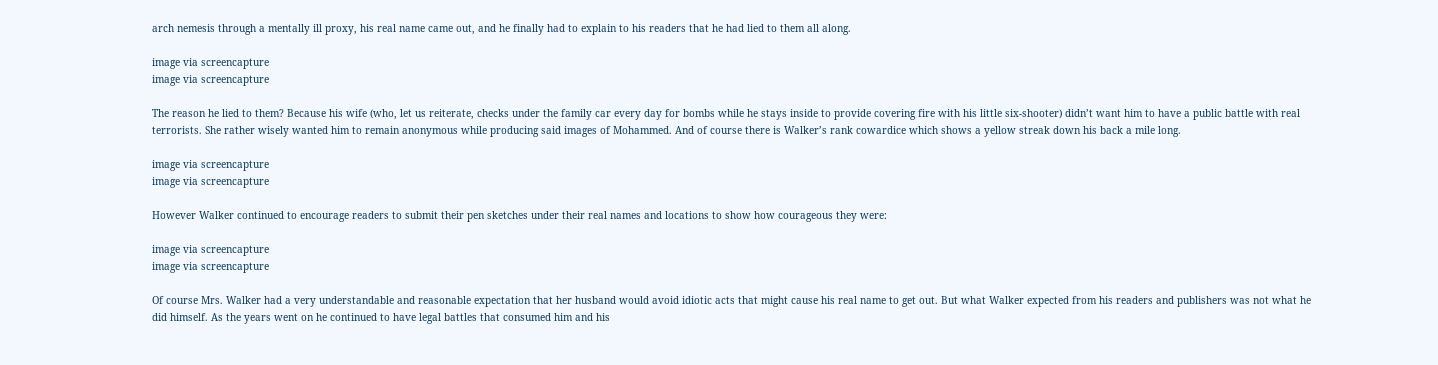arch nemesis through a mentally ill proxy, his real name came out, and he finally had to explain to his readers that he had lied to them all along.

image via screencapture
image via screencapture

The reason he lied to them? Because his wife (who, let us reiterate, checks under the family car every day for bombs while he stays inside to provide covering fire with his little six-shooter) didn’t want him to have a public battle with real terrorists. She rather wisely wanted him to remain anonymous while producing said images of Mohammed. And of course there is Walker’s rank cowardice which shows a yellow streak down his back a mile long.

image via screencapture
image via screencapture

However Walker continued to encourage readers to submit their pen sketches under their real names and locations to show how courageous they were:

image via screencapture
image via screencapture

Of course Mrs. Walker had a very understandable and reasonable expectation that her husband would avoid idiotic acts that might cause his real name to get out. But what Walker expected from his readers and publishers was not what he did himself. As the years went on he continued to have legal battles that consumed him and his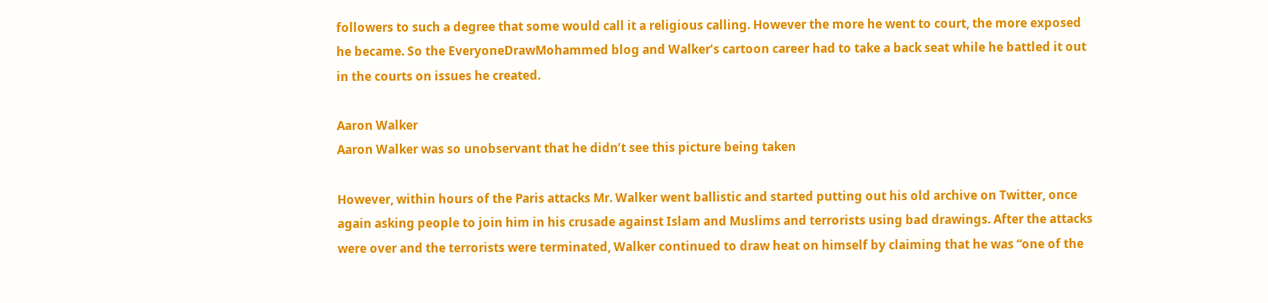followers to such a degree that some would call it a religious calling. However the more he went to court, the more exposed he became. So the EveryoneDrawMohammed blog and Walker’s cartoon career had to take a back seat while he battled it out in the courts on issues he created.

Aaron Walker
Aaron Walker was so unobservant that he didn’t see this picture being taken

However, within hours of the Paris attacks Mr. Walker went ballistic and started putting out his old archive on Twitter, once again asking people to join him in his crusade against Islam and Muslims and terrorists using bad drawings. After the attacks were over and the terrorists were terminated, Walker continued to draw heat on himself by claiming that he was “one of the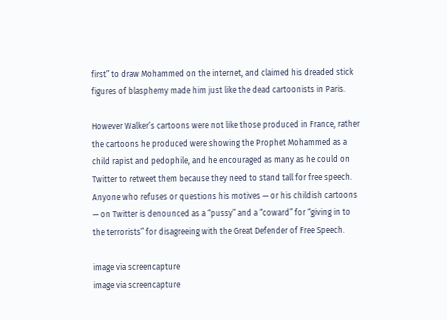first” to draw Mohammed on the internet, and claimed his dreaded stick figures of blasphemy made him just like the dead cartoonists in Paris.

However Walker’s cartoons were not like those produced in France, rather the cartoons he produced were showing the Prophet Mohammed as a child rapist and pedophile, and he encouraged as many as he could on Twitter to retweet them because they need to stand tall for free speech. Anyone who refuses or questions his motives — or his childish cartoons — on Twitter is denounced as a “pussy” and a “coward” for “giving in to the terrorists” for disagreeing with the Great Defender of Free Speech.

image via screencapture
image via screencapture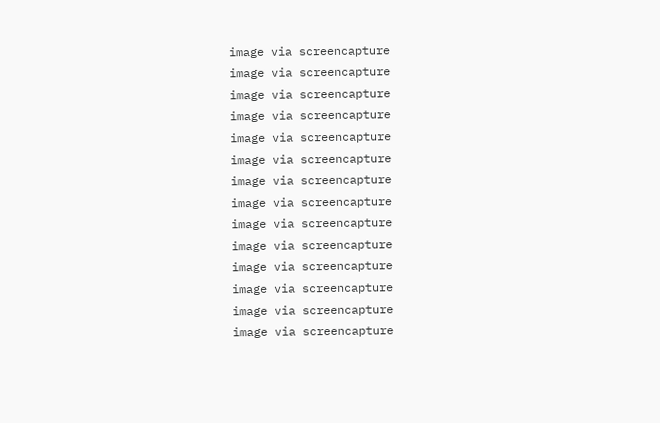image via screencapture
image via screencapture
image via screencapture
image via screencapture
image via screencapture
image via screencapture
image via screencapture
image via screencapture
image via screencapture
image via screencapture
image via screencapture
image via screencapture
image via screencapture
image via screencapture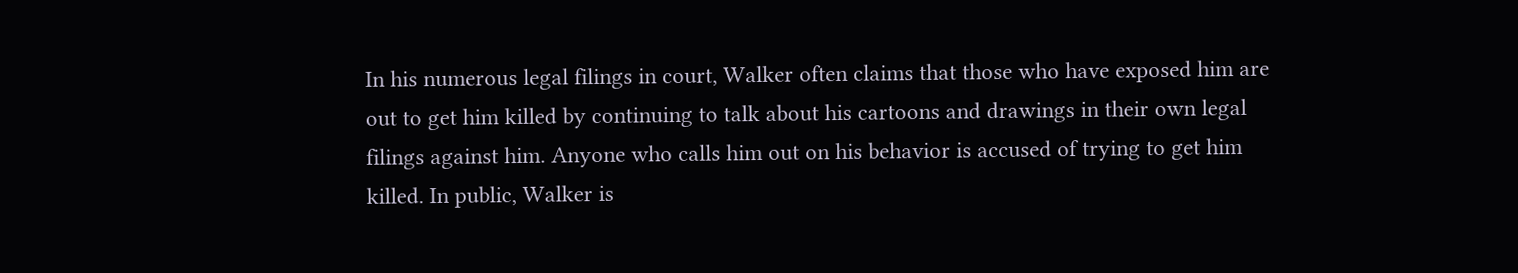In his numerous legal filings in court, Walker often claims that those who have exposed him are out to get him killed by continuing to talk about his cartoons and drawings in their own legal filings against him. Anyone who calls him out on his behavior is accused of trying to get him killed. In public, Walker is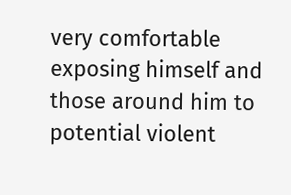very comfortable exposing himself and those around him to potential violent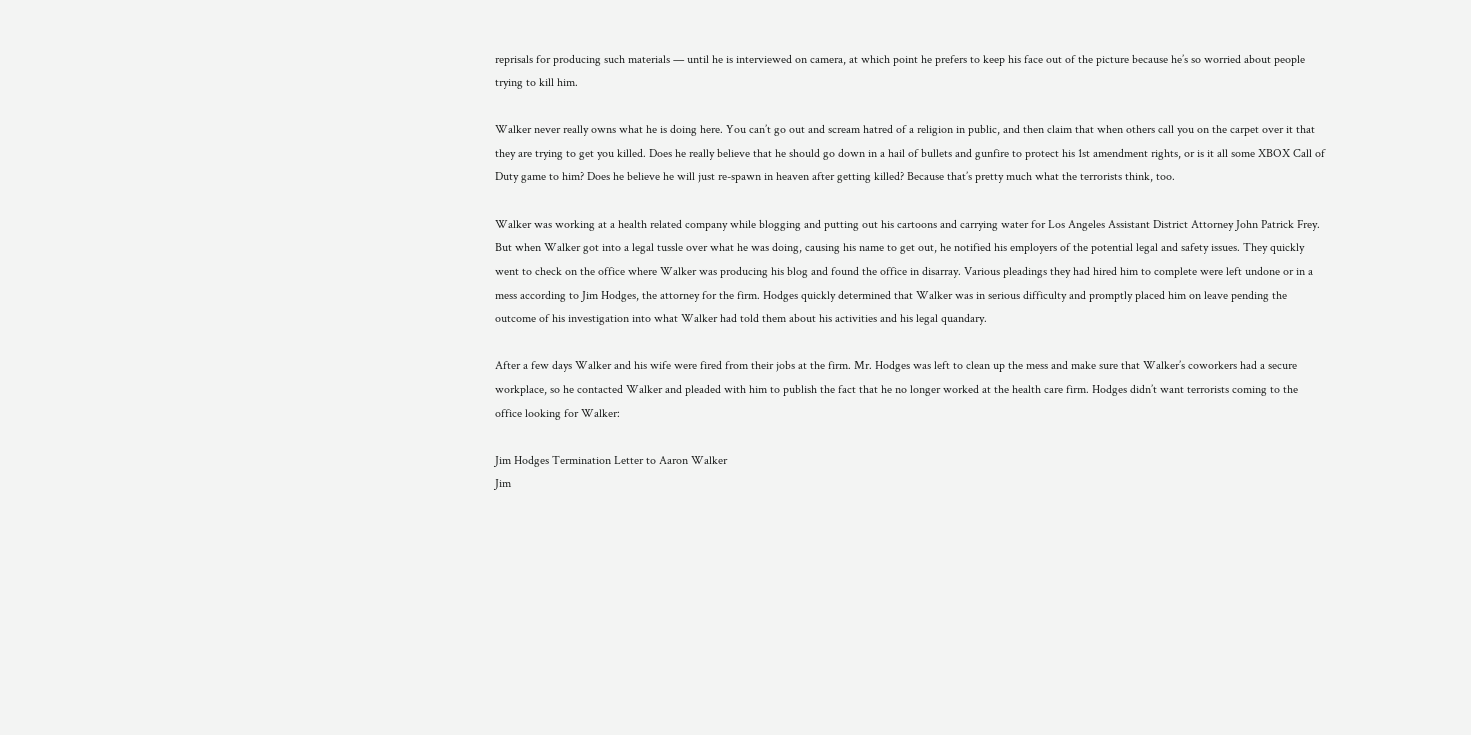reprisals for producing such materials — until he is interviewed on camera, at which point he prefers to keep his face out of the picture because he’s so worried about people trying to kill him.

Walker never really owns what he is doing here. You can’t go out and scream hatred of a religion in public, and then claim that when others call you on the carpet over it that they are trying to get you killed. Does he really believe that he should go down in a hail of bullets and gunfire to protect his 1st amendment rights, or is it all some XBOX Call of Duty game to him? Does he believe he will just re-spawn in heaven after getting killed? Because that’s pretty much what the terrorists think, too.

Walker was working at a health related company while blogging and putting out his cartoons and carrying water for Los Angeles Assistant District Attorney John Patrick Frey. But when Walker got into a legal tussle over what he was doing, causing his name to get out, he notified his employers of the potential legal and safety issues. They quickly went to check on the office where Walker was producing his blog and found the office in disarray. Various pleadings they had hired him to complete were left undone or in a mess according to Jim Hodges, the attorney for the firm. Hodges quickly determined that Walker was in serious difficulty and promptly placed him on leave pending the outcome of his investigation into what Walker had told them about his activities and his legal quandary.

After a few days Walker and his wife were fired from their jobs at the firm. Mr. Hodges was left to clean up the mess and make sure that Walker’s coworkers had a secure workplace, so he contacted Walker and pleaded with him to publish the fact that he no longer worked at the health care firm. Hodges didn’t want terrorists coming to the office looking for Walker:

Jim Hodges Termination Letter to Aaron Walker
Jim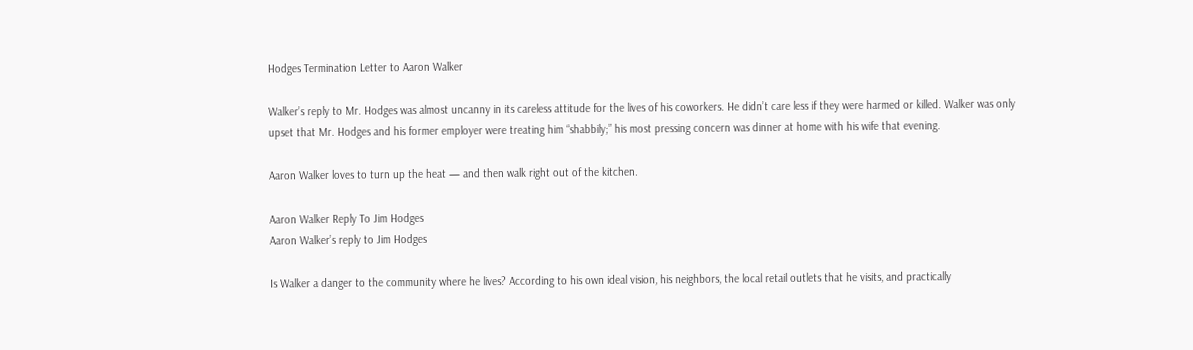Hodges Termination Letter to Aaron Walker

Walker’s reply to Mr. Hodges was almost uncanny in its careless attitude for the lives of his coworkers. He didn’t care less if they were harmed or killed. Walker was only upset that Mr. Hodges and his former employer were treating him “shabbily;” his most pressing concern was dinner at home with his wife that evening.

Aaron Walker loves to turn up the heat — and then walk right out of the kitchen.

Aaron Walker Reply To Jim Hodges
Aaron Walker’s reply to Jim Hodges

Is Walker a danger to the community where he lives? According to his own ideal vision, his neighbors, the local retail outlets that he visits, and practically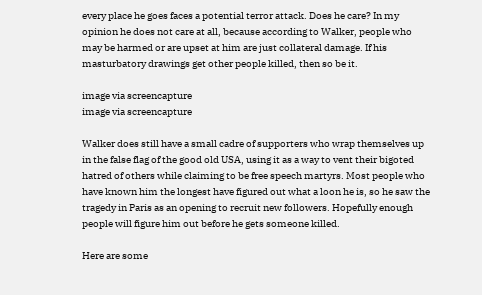every place he goes faces a potential terror attack. Does he care? In my opinion he does not care at all, because according to Walker, people who may be harmed or are upset at him are just collateral damage. If his masturbatory drawings get other people killed, then so be it.

image via screencapture
image via screencapture

Walker does still have a small cadre of supporters who wrap themselves up in the false flag of the good old USA, using it as a way to vent their bigoted hatred of others while claiming to be free speech martyrs. Most people who have known him the longest have figured out what a loon he is, so he saw the tragedy in Paris as an opening to recruit new followers. Hopefully enough people will figure him out before he gets someone killed.

Here are some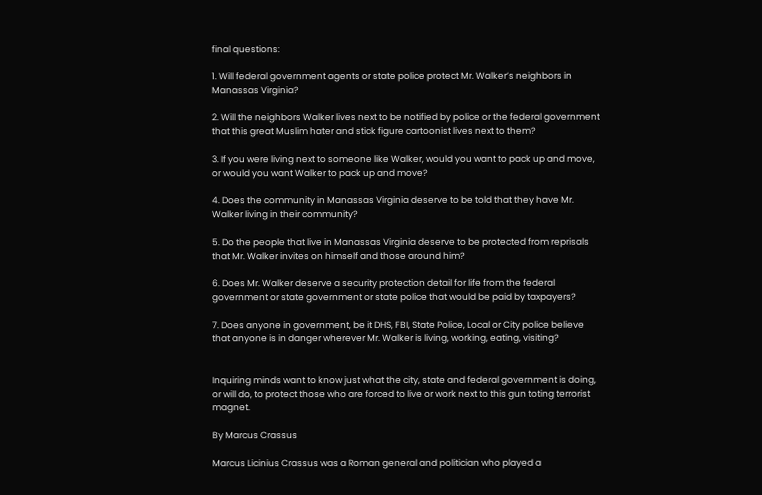final questions:

1. Will federal government agents or state police protect Mr. Walker’s neighbors in Manassas Virginia?

2. Will the neighbors Walker lives next to be notified by police or the federal government that this great Muslim hater and stick figure cartoonist lives next to them?

3. If you were living next to someone like Walker, would you want to pack up and move, or would you want Walker to pack up and move?

4. Does the community in Manassas Virginia deserve to be told that they have Mr. Walker living in their community?

5. Do the people that live in Manassas Virginia deserve to be protected from reprisals that Mr. Walker invites on himself and those around him?

6. Does Mr. Walker deserve a security protection detail for life from the federal government or state government or state police that would be paid by taxpayers?

7. Does anyone in government, be it DHS, FBI, State Police, Local or City police believe that anyone is in danger wherever Mr. Walker is living, working, eating, visiting?


Inquiring minds want to know just what the city, state and federal government is doing, or will do, to protect those who are forced to live or work next to this gun toting terrorist magnet.

By Marcus Crassus

Marcus Licinius Crassus was a Roman general and politician who played a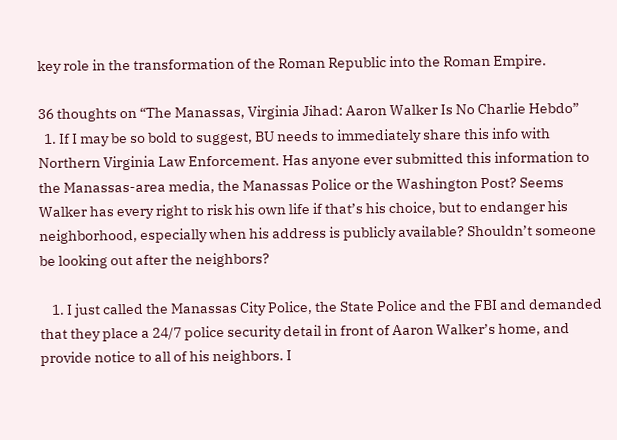key role in the transformation of the Roman Republic into the Roman Empire.

36 thoughts on “The Manassas, Virginia Jihad: Aaron Walker Is No Charlie Hebdo”
  1. If I may be so bold to suggest, BU needs to immediately share this info with Northern Virginia Law Enforcement. Has anyone ever submitted this information to the Manassas-area media, the Manassas Police or the Washington Post? Seems Walker has every right to risk his own life if that’s his choice, but to endanger his neighborhood, especially when his address is publicly available? Shouldn’t someone be looking out after the neighbors?

    1. I just called the Manassas City Police, the State Police and the FBI and demanded that they place a 24/7 police security detail in front of Aaron Walker’s home, and provide notice to all of his neighbors. I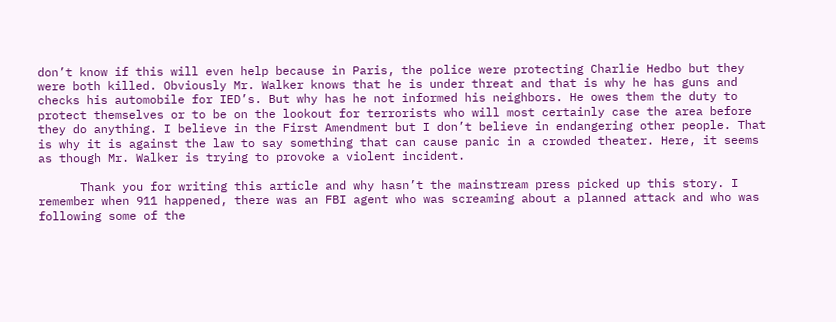don’t know if this will even help because in Paris, the police were protecting Charlie Hedbo but they were both killed. Obviously Mr. Walker knows that he is under threat and that is why he has guns and checks his automobile for IED’s. But why has he not informed his neighbors. He owes them the duty to protect themselves or to be on the lookout for terrorists who will most certainly case the area before they do anything. I believe in the First Amendment but I don’t believe in endangering other people. That is why it is against the law to say something that can cause panic in a crowded theater. Here, it seems as though Mr. Walker is trying to provoke a violent incident.

      Thank you for writing this article and why hasn’t the mainstream press picked up this story. I remember when 911 happened, there was an FBI agent who was screaming about a planned attack and who was following some of the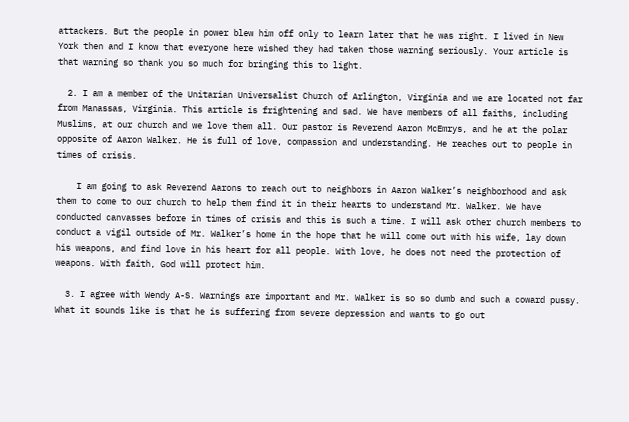attackers. But the people in power blew him off only to learn later that he was right. I lived in New York then and I know that everyone here wished they had taken those warning seriously. Your article is that warning so thank you so much for bringing this to light.

  2. I am a member of the Unitarian Universalist Church of Arlington, Virginia and we are located not far from Manassas, Virginia. This article is frightening and sad. We have members of all faiths, including Muslims, at our church and we love them all. Our pastor is Reverend Aaron McEmrys, and he at the polar opposite of Aaron Walker. He is full of love, compassion and understanding. He reaches out to people in times of crisis.

    I am going to ask Reverend Aarons to reach out to neighbors in Aaron Walker’s neighborhood and ask them to come to our church to help them find it in their hearts to understand Mr. Walker. We have conducted canvasses before in times of crisis and this is such a time. I will ask other church members to conduct a vigil outside of Mr. Walker’s home in the hope that he will come out with his wife, lay down his weapons, and find love in his heart for all people. With love, he does not need the protection of weapons. With faith, God will protect him.

  3. I agree with Wendy A-S. Warnings are important and Mr. Walker is so so dumb and such a coward pussy. What it sounds like is that he is suffering from severe depression and wants to go out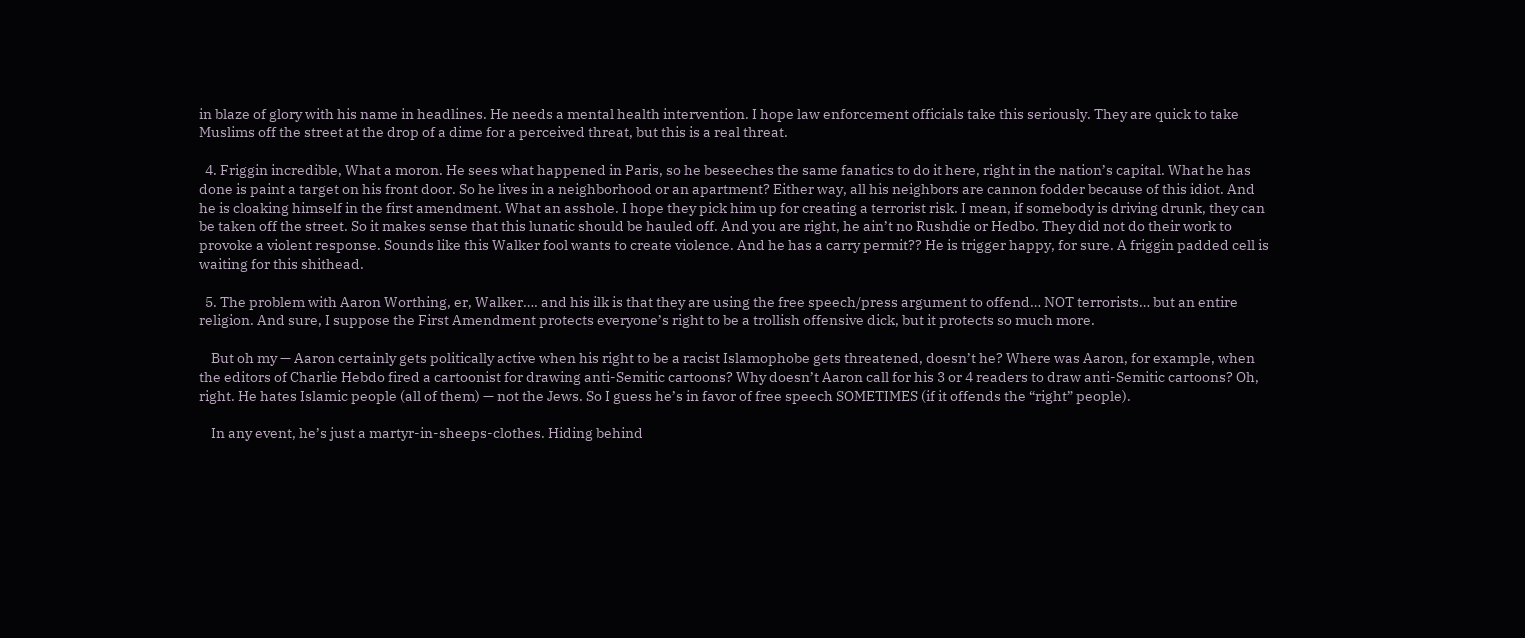in blaze of glory with his name in headlines. He needs a mental health intervention. I hope law enforcement officials take this seriously. They are quick to take Muslims off the street at the drop of a dime for a perceived threat, but this is a real threat.

  4. Friggin incredible, What a moron. He sees what happened in Paris, so he beseeches the same fanatics to do it here, right in the nation’s capital. What he has done is paint a target on his front door. So he lives in a neighborhood or an apartment? Either way, all his neighbors are cannon fodder because of this idiot. And he is cloaking himself in the first amendment. What an asshole. I hope they pick him up for creating a terrorist risk. I mean, if somebody is driving drunk, they can be taken off the street. So it makes sense that this lunatic should be hauled off. And you are right, he ain’t no Rushdie or Hedbo. They did not do their work to provoke a violent response. Sounds like this Walker fool wants to create violence. And he has a carry permit?? He is trigger happy, for sure. A friggin padded cell is waiting for this shithead.

  5. The problem with Aaron Worthing, er, Walker…. and his ilk is that they are using the free speech/press argument to offend… NOT terrorists… but an entire religion. And sure, I suppose the First Amendment protects everyone’s right to be a trollish offensive dick, but it protects so much more.

    But oh my — Aaron certainly gets politically active when his right to be a racist Islamophobe gets threatened, doesn’t he? Where was Aaron, for example, when the editors of Charlie Hebdo fired a cartoonist for drawing anti-Semitic cartoons? Why doesn’t Aaron call for his 3 or 4 readers to draw anti-Semitic cartoons? Oh, right. He hates Islamic people (all of them) — not the Jews. So I guess he’s in favor of free speech SOMETIMES (if it offends the “right” people).

    In any event, he’s just a martyr-in-sheeps-clothes. Hiding behind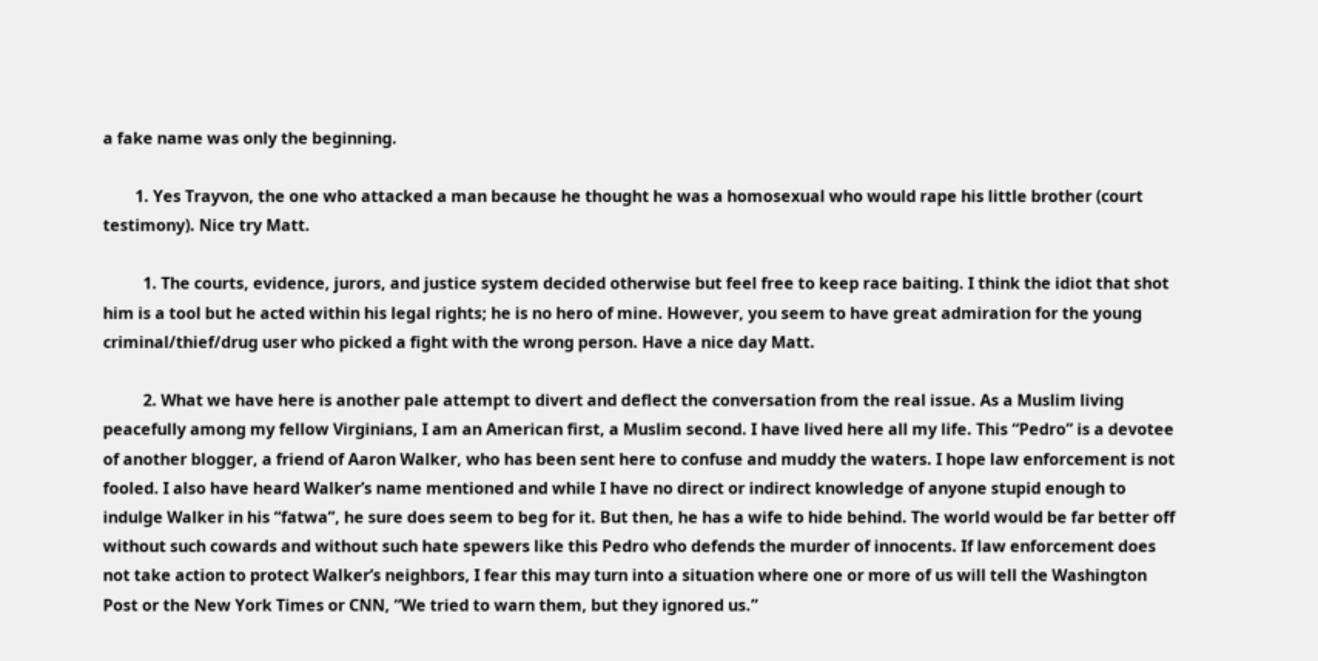a fake name was only the beginning.

        1. Yes Trayvon, the one who attacked a man because he thought he was a homosexual who would rape his little brother (court testimony). Nice try Matt.

          1. The courts, evidence, jurors, and justice system decided otherwise but feel free to keep race baiting. I think the idiot that shot him is a tool but he acted within his legal rights; he is no hero of mine. However, you seem to have great admiration for the young criminal/thief/drug user who picked a fight with the wrong person. Have a nice day Matt.

          2. What we have here is another pale attempt to divert and deflect the conversation from the real issue. As a Muslim living peacefully among my fellow Virginians, I am an American first, a Muslim second. I have lived here all my life. This “Pedro” is a devotee of another blogger, a friend of Aaron Walker, who has been sent here to confuse and muddy the waters. I hope law enforcement is not fooled. I also have heard Walker’s name mentioned and while I have no direct or indirect knowledge of anyone stupid enough to indulge Walker in his “fatwa”, he sure does seem to beg for it. But then, he has a wife to hide behind. The world would be far better off without such cowards and without such hate spewers like this Pedro who defends the murder of innocents. If law enforcement does not take action to protect Walker’s neighbors, I fear this may turn into a situation where one or more of us will tell the Washington Post or the New York Times or CNN, “We tried to warn them, but they ignored us.”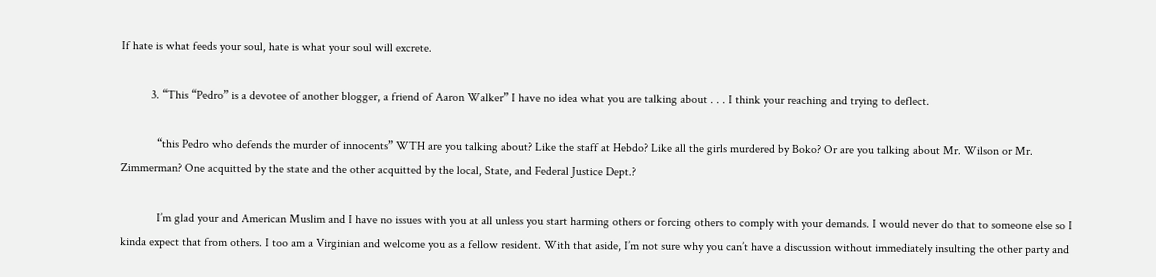If hate is what feeds your soul, hate is what your soul will excrete.

          3. “This “Pedro” is a devotee of another blogger, a friend of Aaron Walker” I have no idea what you are talking about . . . I think your reaching and trying to deflect.

            “this Pedro who defends the murder of innocents” WTH are you talking about? Like the staff at Hebdo? Like all the girls murdered by Boko? Or are you talking about Mr. Wilson or Mr. Zimmerman? One acquitted by the state and the other acquitted by the local, State, and Federal Justice Dept.?

            I’m glad your and American Muslim and I have no issues with you at all unless you start harming others or forcing others to comply with your demands. I would never do that to someone else so I kinda expect that from others. I too am a Virginian and welcome you as a fellow resident. With that aside, I’m not sure why you can’t have a discussion without immediately insulting the other party and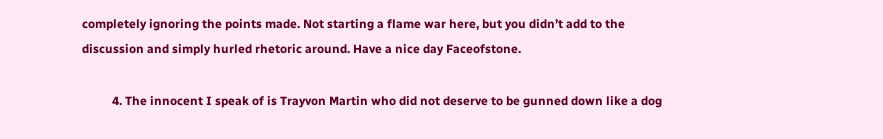completely ignoring the points made. Not starting a flame war here, but you didn’t add to the discussion and simply hurled rhetoric around. Have a nice day Faceofstone.

          4. The innocent I speak of is Trayvon Martin who did not deserve to be gunned down like a dog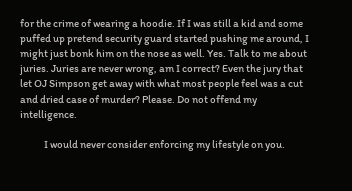for the crime of wearing a hoodie. If I was still a kid and some puffed up pretend security guard started pushing me around, I might just bonk him on the nose as well. Yes. Talk to me about juries. Juries are never wrong, am I correct? Even the jury that let OJ Simpson get away with what most people feel was a cut and dried case of murder? Please. Do not offend my intelligence.

            I would never consider enforcing my lifestyle on you.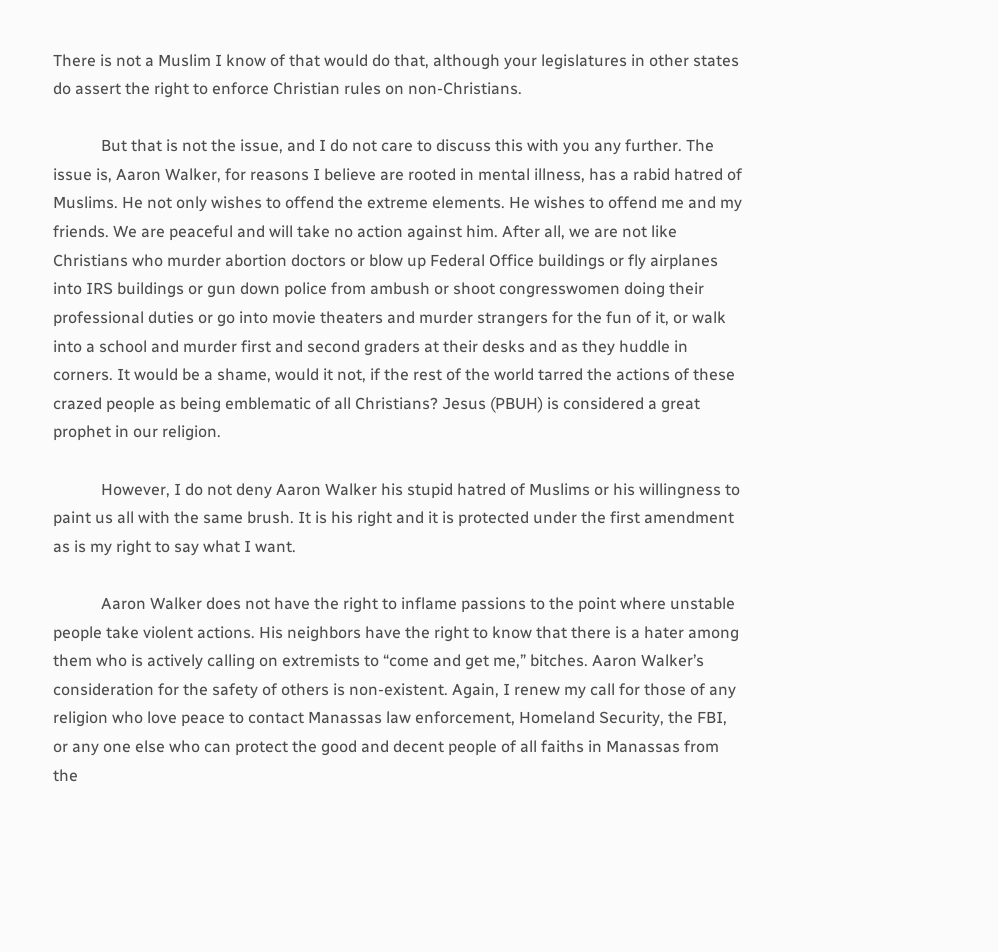There is not a Muslim I know of that would do that, although your legislatures in other states do assert the right to enforce Christian rules on non-Christians.

            But that is not the issue, and I do not care to discuss this with you any further. The issue is, Aaron Walker, for reasons I believe are rooted in mental illness, has a rabid hatred of Muslims. He not only wishes to offend the extreme elements. He wishes to offend me and my friends. We are peaceful and will take no action against him. After all, we are not like Christians who murder abortion doctors or blow up Federal Office buildings or fly airplanes into IRS buildings or gun down police from ambush or shoot congresswomen doing their professional duties or go into movie theaters and murder strangers for the fun of it, or walk into a school and murder first and second graders at their desks and as they huddle in corners. It would be a shame, would it not, if the rest of the world tarred the actions of these crazed people as being emblematic of all Christians? Jesus (PBUH) is considered a great prophet in our religion.

            However, I do not deny Aaron Walker his stupid hatred of Muslims or his willingness to paint us all with the same brush. It is his right and it is protected under the first amendment as is my right to say what I want.

            Aaron Walker does not have the right to inflame passions to the point where unstable people take violent actions. His neighbors have the right to know that there is a hater among them who is actively calling on extremists to “come and get me,” bitches. Aaron Walker’s consideration for the safety of others is non-existent. Again, I renew my call for those of any religion who love peace to contact Manassas law enforcement, Homeland Security, the FBI, or any one else who can protect the good and decent people of all faiths in Manassas from the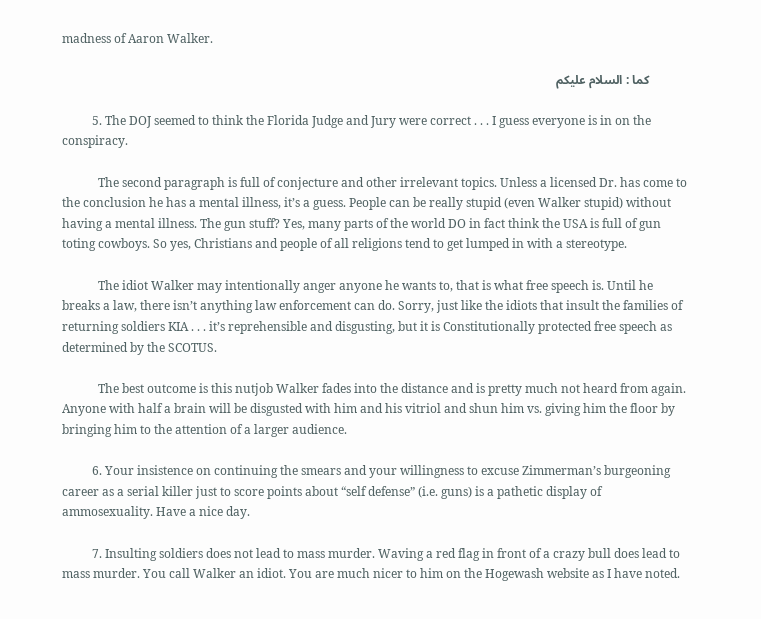madness of Aaron Walker.

            كما : السلام عليكم

          5. The DOJ seemed to think the Florida Judge and Jury were correct . . . I guess everyone is in on the conspiracy.

            The second paragraph is full of conjecture and other irrelevant topics. Unless a licensed Dr. has come to the conclusion he has a mental illness, it’s a guess. People can be really stupid (even Walker stupid) without having a mental illness. The gun stuff? Yes, many parts of the world DO in fact think the USA is full of gun toting cowboys. So yes, Christians and people of all religions tend to get lumped in with a stereotype.

            The idiot Walker may intentionally anger anyone he wants to, that is what free speech is. Until he breaks a law, there isn’t anything law enforcement can do. Sorry, just like the idiots that insult the families of returning soldiers KIA . . . it’s reprehensible and disgusting, but it is Constitutionally protected free speech as determined by the SCOTUS.

            The best outcome is this nutjob Walker fades into the distance and is pretty much not heard from again. Anyone with half a brain will be disgusted with him and his vitriol and shun him vs. giving him the floor by bringing him to the attention of a larger audience.

          6. Your insistence on continuing the smears and your willingness to excuse Zimmerman’s burgeoning career as a serial killer just to score points about “self defense” (i.e. guns) is a pathetic display of ammosexuality. Have a nice day.

          7. Insulting soldiers does not lead to mass murder. Waving a red flag in front of a crazy bull does lead to mass murder. You call Walker an idiot. You are much nicer to him on the Hogewash website as I have noted.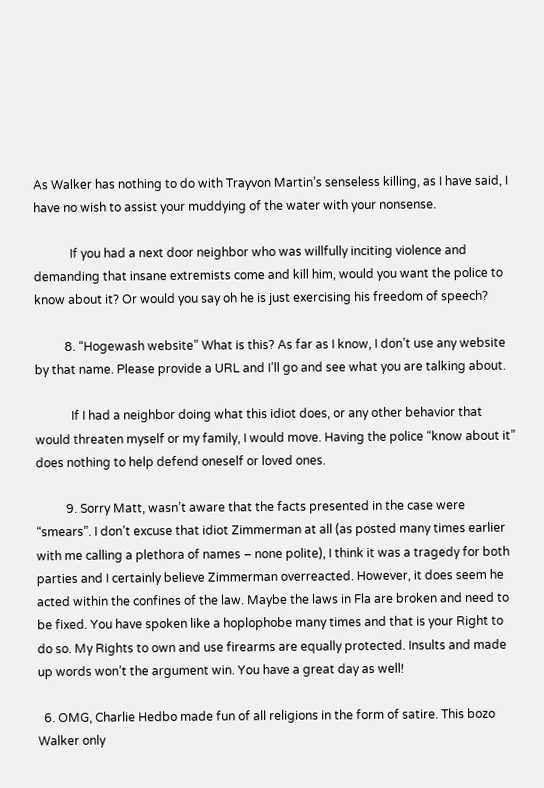As Walker has nothing to do with Trayvon Martin’s senseless killing, as I have said, I have no wish to assist your muddying of the water with your nonsense.

            If you had a next door neighbor who was willfully inciting violence and demanding that insane extremists come and kill him, would you want the police to know about it? Or would you say oh he is just exercising his freedom of speech?

          8. “Hogewash website” What is this? As far as I know, I don’t use any website by that name. Please provide a URL and I’ll go and see what you are talking about.

            If I had a neighbor doing what this idiot does, or any other behavior that would threaten myself or my family, I would move. Having the police “know about it” does nothing to help defend oneself or loved ones.

          9. Sorry Matt, wasn’t aware that the facts presented in the case were “smears”. I don’t excuse that idiot Zimmerman at all (as posted many times earlier with me calling a plethora of names – none polite), I think it was a tragedy for both parties and I certainly believe Zimmerman overreacted. However, it does seem he acted within the confines of the law. Maybe the laws in Fla are broken and need to be fixed. You have spoken like a hoplophobe many times and that is your Right to do so. My Rights to own and use firearms are equally protected. Insults and made up words won’t the argument win. You have a great day as well!

  6. OMG, Charlie Hedbo made fun of all religions in the form of satire. This bozo Walker only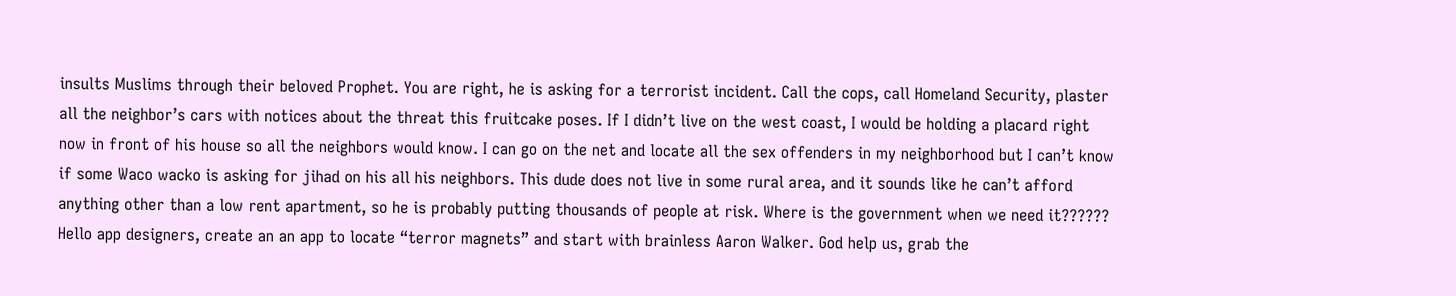insults Muslims through their beloved Prophet. You are right, he is asking for a terrorist incident. Call the cops, call Homeland Security, plaster all the neighbor’s cars with notices about the threat this fruitcake poses. If I didn’t live on the west coast, I would be holding a placard right now in front of his house so all the neighbors would know. I can go on the net and locate all the sex offenders in my neighborhood but I can’t know if some Waco wacko is asking for jihad on his all his neighbors. This dude does not live in some rural area, and it sounds like he can’t afford anything other than a low rent apartment, so he is probably putting thousands of people at risk. Where is the government when we need it?????? Hello app designers, create an an app to locate “terror magnets” and start with brainless Aaron Walker. God help us, grab the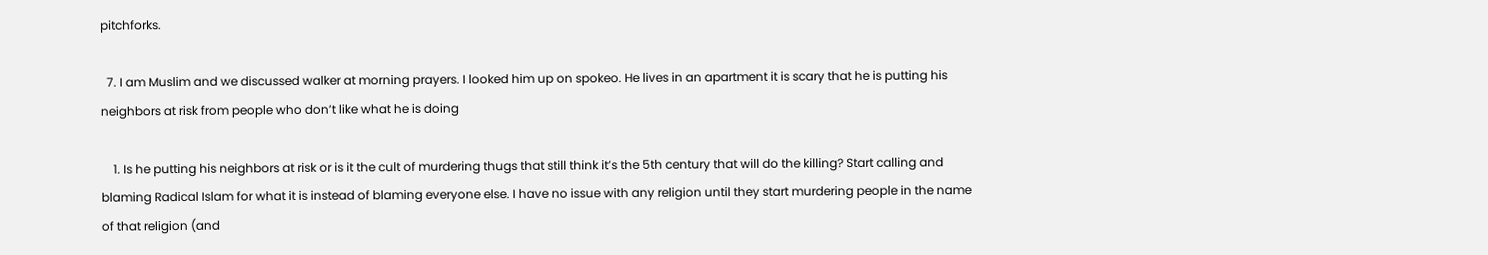pitchforks.

  7. I am Muslim and we discussed walker at morning prayers. I looked him up on spokeo. He lives in an apartment it is scary that he is putting his neighbors at risk from people who don’t like what he is doing

    1. Is he putting his neighbors at risk or is it the cult of murdering thugs that still think it’s the 5th century that will do the killing? Start calling and blaming Radical Islam for what it is instead of blaming everyone else. I have no issue with any religion until they start murdering people in the name of that religion (and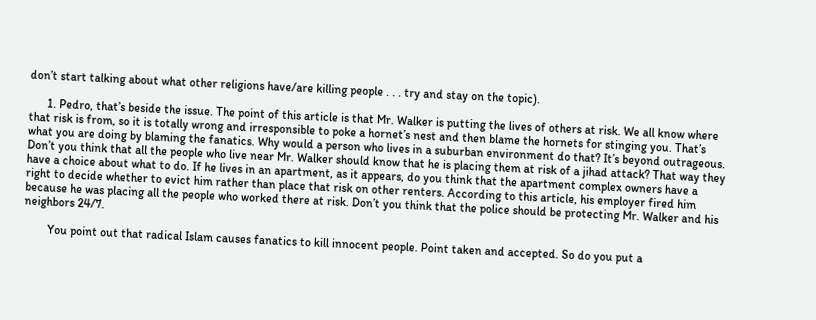don’t start talking about what other religions have/are killing people . . . try and stay on the topic).

      1. Pedro, that’s beside the issue. The point of this article is that Mr. Walker is putting the lives of others at risk. We all know where that risk is from, so it is totally wrong and irresponsible to poke a hornet’s nest and then blame the hornets for stinging you. That’s what you are doing by blaming the fanatics. Why would a person who lives in a suburban environment do that? It’s beyond outrageous. Don’t you think that all the people who live near Mr. Walker should know that he is placing them at risk of a jihad attack? That way they have a choice about what to do. If he lives in an apartment, as it appears, do you think that the apartment complex owners have a right to decide whether to evict him rather than place that risk on other renters. According to this article, his employer fired him because he was placing all the people who worked there at risk. Don’t you think that the police should be protecting Mr. Walker and his neighbors 24/7.

        You point out that radical Islam causes fanatics to kill innocent people. Point taken and accepted. So do you put a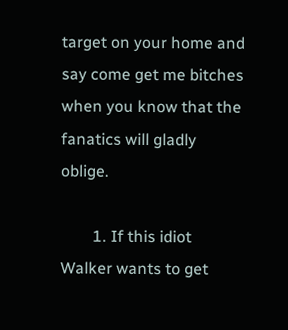target on your home and say come get me bitches when you know that the fanatics will gladly oblige.

        1. If this idiot Walker wants to get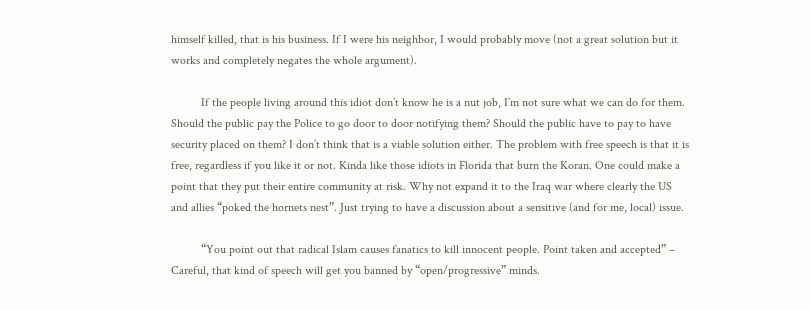himself killed, that is his business. If I were his neighbor, I would probably move (not a great solution but it works and completely negates the whole argument).

          If the people living around this idiot don’t know he is a nut job, I’m not sure what we can do for them. Should the public pay the Police to go door to door notifying them? Should the public have to pay to have security placed on them? I don’t think that is a viable solution either. The problem with free speech is that it is free, regardless if you like it or not. Kinda like those idiots in Florida that burn the Koran. One could make a point that they put their entire community at risk. Why not expand it to the Iraq war where clearly the US and allies “poked the hornets nest”. Just trying to have a discussion about a sensitive (and for me, local) issue.

          “You point out that radical Islam causes fanatics to kill innocent people. Point taken and accepted” – Careful, that kind of speech will get you banned by “open/progressive” minds.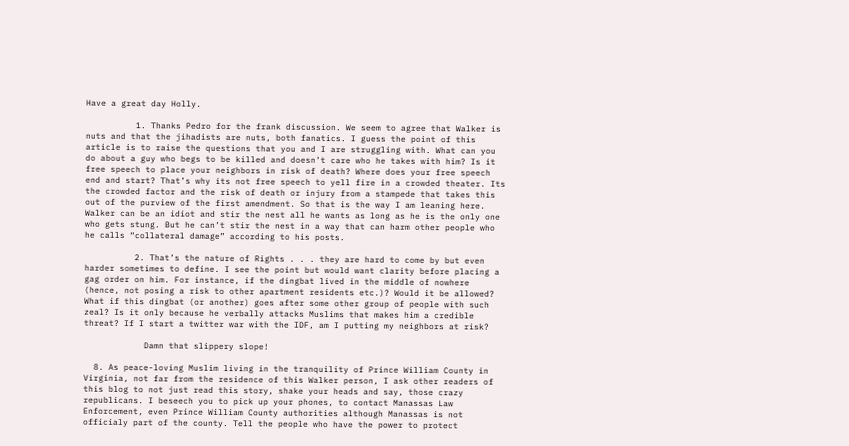Have a great day Holly.

          1. Thanks Pedro for the frank discussion. We seem to agree that Walker is nuts and that the jihadists are nuts, both fanatics. I guess the point of this article is to raise the questions that you and I are struggling with. What can you do about a guy who begs to be killed and doesn’t care who he takes with him? Is it free speech to place your neighbors in risk of death? Where does your free speech end and start? That’s why its not free speech to yell fire in a crowded theater. Its the crowded factor and the risk of death or injury from a stampede that takes this out of the purview of the first amendment. So that is the way I am leaning here. Walker can be an idiot and stir the nest all he wants as long as he is the only one who gets stung. But he can’t stir the nest in a way that can harm other people who he calls “collateral damage” according to his posts.

          2. That’s the nature of Rights . . . they are hard to come by but even harder sometimes to define. I see the point but would want clarity before placing a gag order on him. For instance, if the dingbat lived in the middle of nowhere (hence, not posing a risk to other apartment residents etc.)? Would it be allowed? What if this dingbat (or another) goes after some other group of people with such zeal? Is it only because he verbally attacks Muslims that makes him a credible threat? If I start a twitter war with the IDF, am I putting my neighbors at risk?

            Damn that slippery slope!

  8. As peace-loving Muslim living in the tranquility of Prince William County in Virginia, not far from the residence of this Walker person, I ask other readers of this blog to not just read this story, shake your heads and say, those crazy republicans. I beseech you to pick up your phones, to contact Manassas Law Enforcement, even Prince William County authorities although Manassas is not officialy part of the county. Tell the people who have the power to protect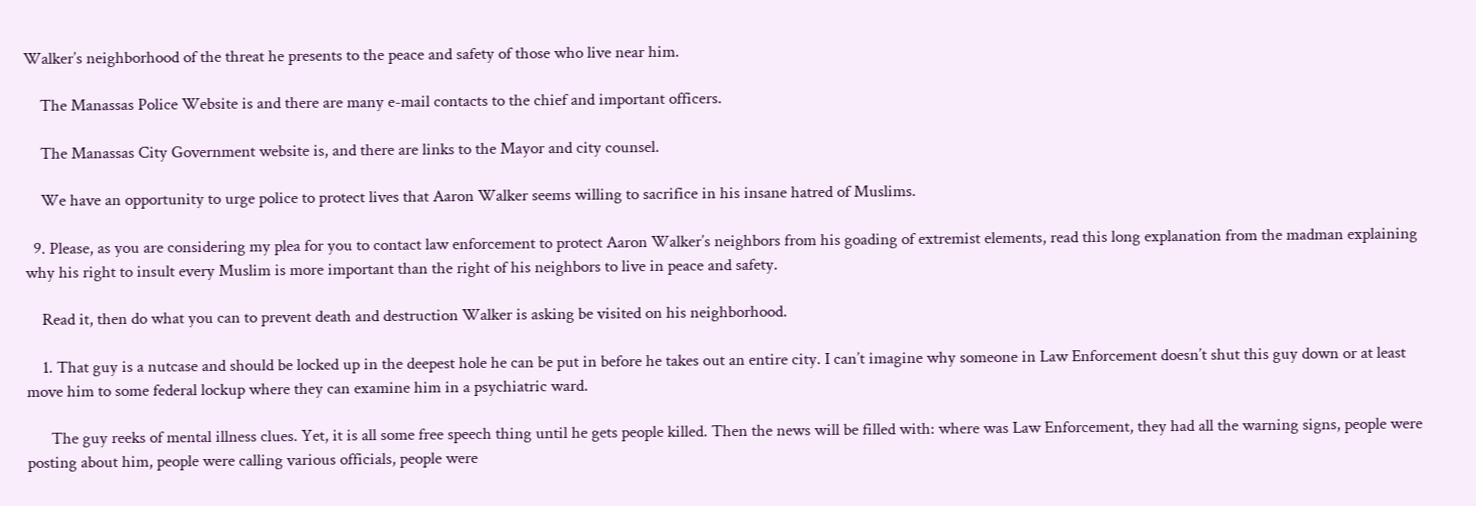Walker’s neighborhood of the threat he presents to the peace and safety of those who live near him.

    The Manassas Police Website is and there are many e-mail contacts to the chief and important officers.

    The Manassas City Government website is, and there are links to the Mayor and city counsel.

    We have an opportunity to urge police to protect lives that Aaron Walker seems willing to sacrifice in his insane hatred of Muslims.

  9. Please, as you are considering my plea for you to contact law enforcement to protect Aaron Walker’s neighbors from his goading of extremist elements, read this long explanation from the madman explaining why his right to insult every Muslim is more important than the right of his neighbors to live in peace and safety.

    Read it, then do what you can to prevent death and destruction Walker is asking be visited on his neighborhood.

    1. That guy is a nutcase and should be locked up in the deepest hole he can be put in before he takes out an entire city. I can’t imagine why someone in Law Enforcement doesn’t shut this guy down or at least move him to some federal lockup where they can examine him in a psychiatric ward.

      The guy reeks of mental illness clues. Yet, it is all some free speech thing until he gets people killed. Then the news will be filled with: where was Law Enforcement, they had all the warning signs, people were posting about him, people were calling various officials, people were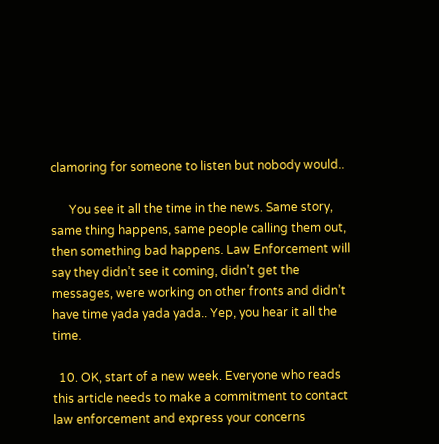clamoring for someone to listen but nobody would..

      You see it all the time in the news. Same story, same thing happens, same people calling them out, then something bad happens. Law Enforcement will say they didn’t see it coming, didn’t get the messages, were working on other fronts and didn’t have time yada yada yada.. Yep, you hear it all the time.

  10. OK, start of a new week. Everyone who reads this article needs to make a commitment to contact law enforcement and express your concerns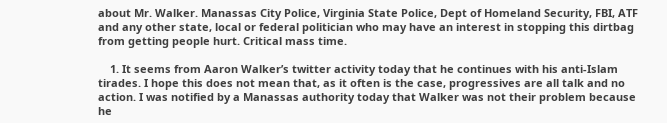about Mr. Walker. Manassas City Police, Virginia State Police, Dept of Homeland Security, FBI, ATF and any other state, local or federal politician who may have an interest in stopping this dirtbag from getting people hurt. Critical mass time.

    1. It seems from Aaron Walker’s twitter activity today that he continues with his anti-Islam tirades. I hope this does not mean that, as it often is the case, progressives are all talk and no action. I was notified by a Manassas authority today that Walker was not their problem because he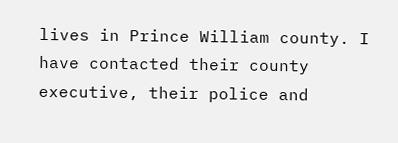lives in Prince William county. I have contacted their county executive, their police and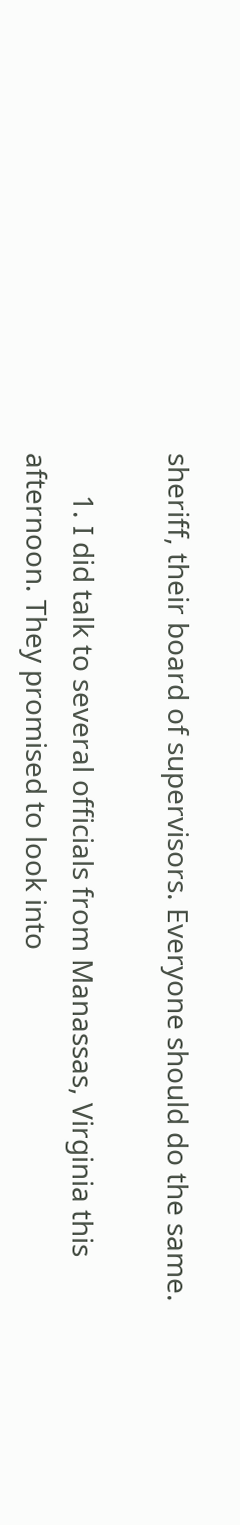sheriff, their board of supervisors. Everyone should do the same.

      1. I did talk to several officials from Manassas, Virginia this afternoon. They promised to look into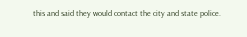this and said they would contact the city and state police.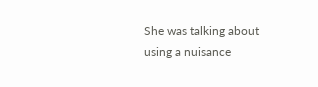She was talking about using a nuisance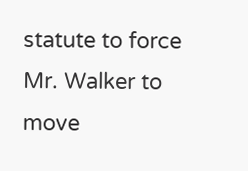statute to force Mr. Walker to move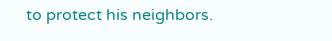to protect his neighbors.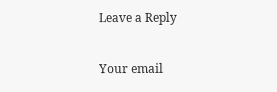Leave a Reply

Your email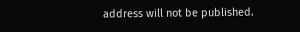address will not be published.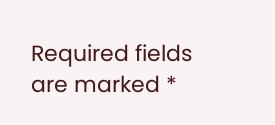Required fields are marked *